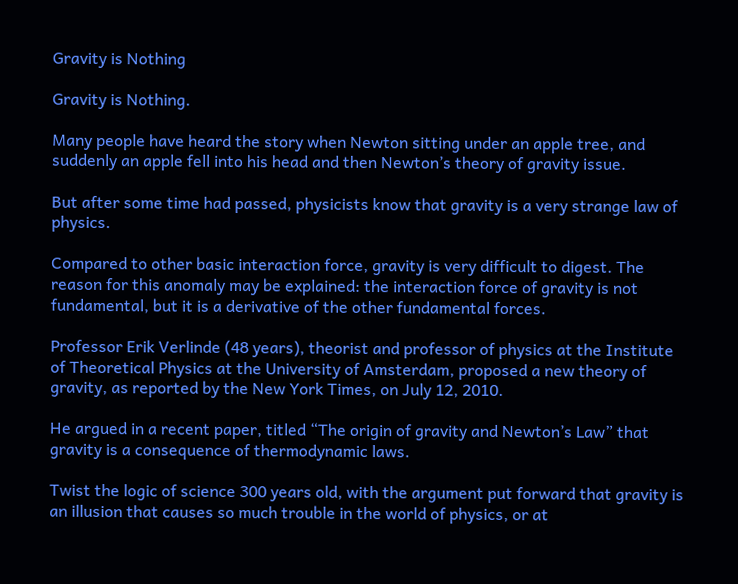Gravity is Nothing

Gravity is Nothing.

Many people have heard the story when Newton sitting under an apple tree, and suddenly an apple fell into his head and then Newton’s theory of gravity issue.

But after some time had passed, physicists know that gravity is a very strange law of physics.

Compared to other basic interaction force, gravity is very difficult to digest. The reason for this anomaly may be explained: the interaction force of gravity is not fundamental, but it is a derivative of the other fundamental forces.

Professor Erik Verlinde (48 years), theorist and professor of physics at the Institute of Theoretical Physics at the University of Amsterdam, proposed a new theory of gravity, as reported by the New York Times, on July 12, 2010.

He argued in a recent paper, titled “The origin of gravity and Newton’s Law” that gravity is a consequence of thermodynamic laws.

Twist the logic of science 300 years old, with the argument put forward that gravity is an illusion that causes so much trouble in the world of physics, or at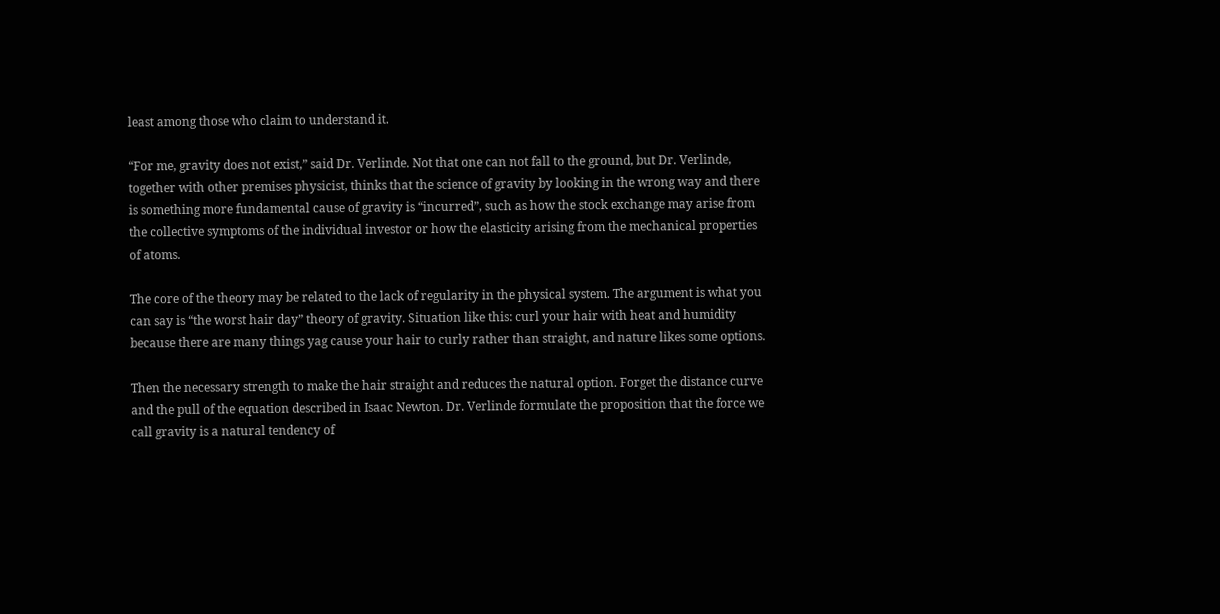least among those who claim to understand it.

“For me, gravity does not exist,” said Dr. Verlinde. Not that one can not fall to the ground, but Dr. Verlinde, together with other premises physicist, thinks that the science of gravity by looking in the wrong way and there is something more fundamental cause of gravity is “incurred”, such as how the stock exchange may arise from the collective symptoms of the individual investor or how the elasticity arising from the mechanical properties of atoms.

The core of the theory may be related to the lack of regularity in the physical system. The argument is what you can say is “the worst hair day” theory of gravity. Situation like this: curl your hair with heat and humidity because there are many things yag cause your hair to curly rather than straight, and nature likes some options.

Then the necessary strength to make the hair straight and reduces the natural option. Forget the distance curve and the pull of the equation described in Isaac Newton. Dr. Verlinde formulate the proposition that the force we call gravity is a natural tendency of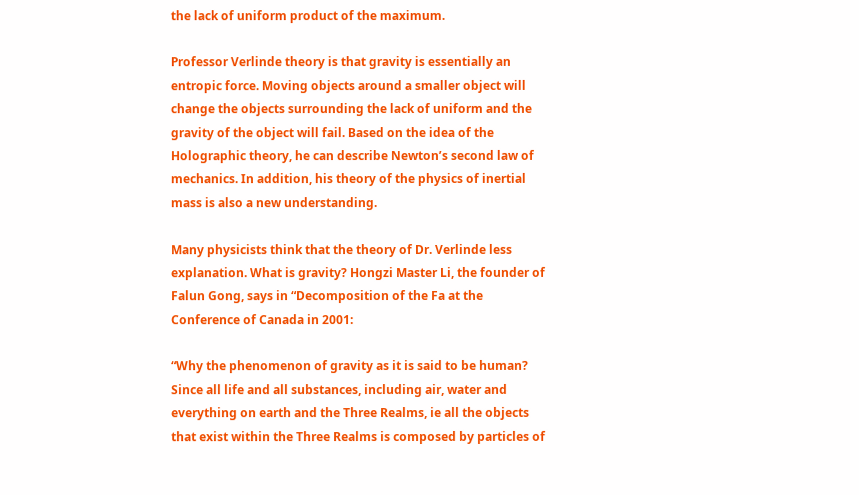the lack of uniform product of the maximum.

Professor Verlinde theory is that gravity is essentially an entropic force. Moving objects around a smaller object will change the objects surrounding the lack of uniform and the gravity of the object will fail. Based on the idea of the Holographic theory, he can describe Newton’s second law of mechanics. In addition, his theory of the physics of inertial mass is also a new understanding.

Many physicists think that the theory of Dr. Verlinde less explanation. What is gravity? Hongzi Master Li, the founder of Falun Gong, says in “Decomposition of the Fa at the Conference of Canada in 2001:

“Why the phenomenon of gravity as it is said to be human? Since all life and all substances, including air, water and everything on earth and the Three Realms, ie all the objects that exist within the Three Realms is composed by particles of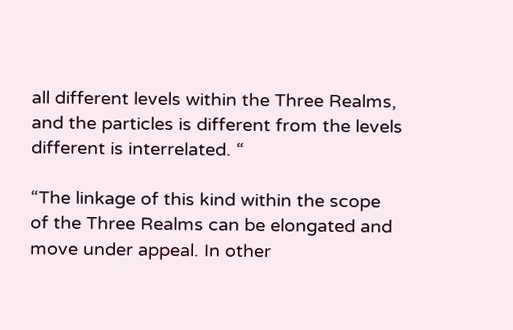all different levels within the Three Realms, and the particles is different from the levels different is interrelated. “

“The linkage of this kind within the scope of the Three Realms can be elongated and move under appeal. In other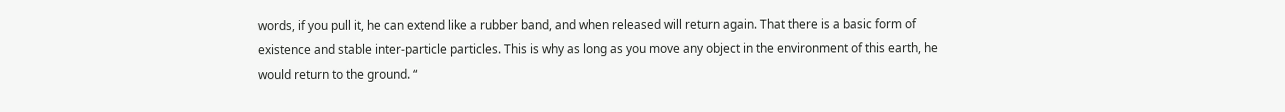words, if you pull it, he can extend like a rubber band, and when released will return again. That there is a basic form of existence and stable inter-particle particles. This is why as long as you move any object in the environment of this earth, he would return to the ground. “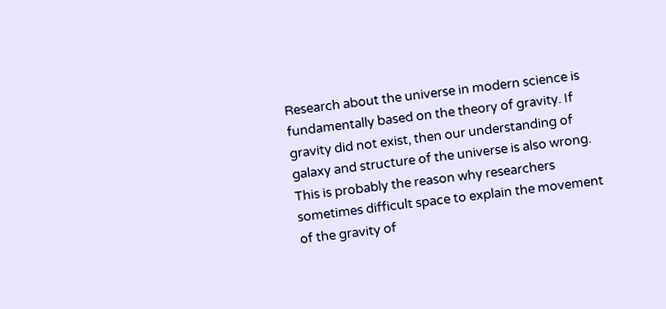Research about the universe in modern science is fundamentally based on the theory of gravity. If gravity did not exist, then our understanding of galaxy and structure of the universe is also wrong. This is probably the reason why researchers sometimes difficult space to explain the movement of the gravity of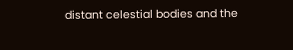distant celestial bodies and the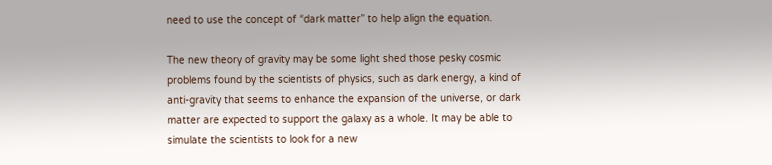need to use the concept of “dark matter” to help align the equation.

The new theory of gravity may be some light shed those pesky cosmic problems found by the scientists of physics, such as dark energy, a kind of anti-gravity that seems to enhance the expansion of the universe, or dark matter are expected to support the galaxy as a whole. It may be able to simulate the scientists to look for a new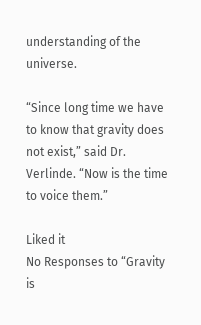understanding of the universe.

“Since long time we have to know that gravity does not exist,” said Dr. Verlinde. “Now is the time to voice them.”

Liked it
No Responses to “Gravity is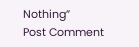Nothing”
Post Comment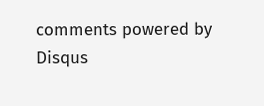comments powered by Disqus